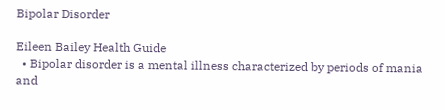Bipolar Disorder

Eileen Bailey Health Guide
  • Bipolar disorder is a mental illness characterized by periods of mania and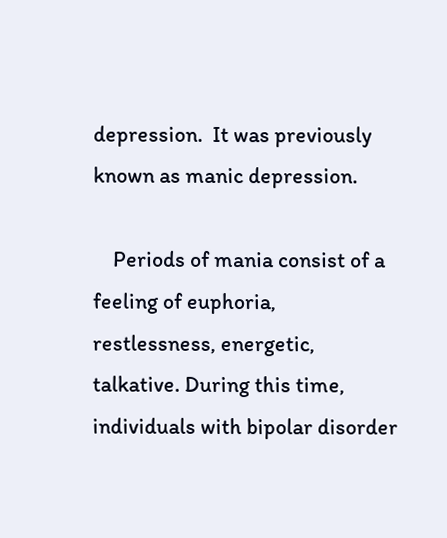depression.  It was previously known as manic depression.

    Periods of mania consist of a feeling of euphoria, restlessness, energetic, talkative. During this time, individuals with bipolar disorder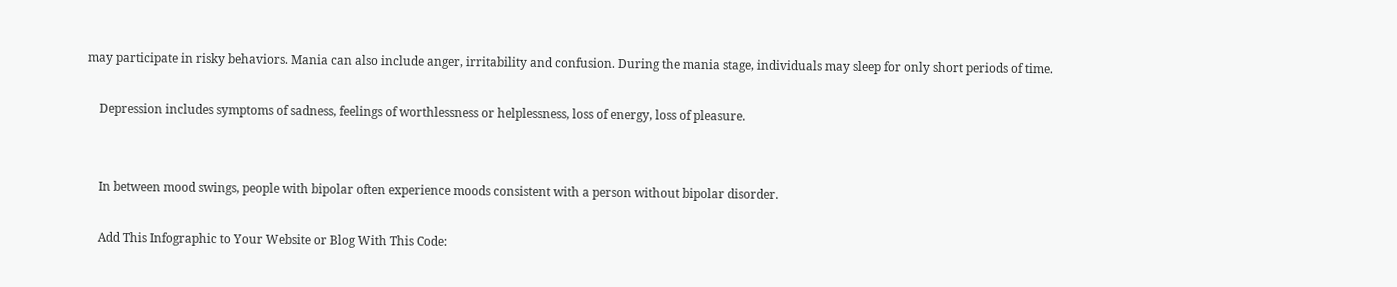may participate in risky behaviors. Mania can also include anger, irritability and confusion. During the mania stage, individuals may sleep for only short periods of time.

    Depression includes symptoms of sadness, feelings of worthlessness or helplessness, loss of energy, loss of pleasure.


    In between mood swings, people with bipolar often experience moods consistent with a person without bipolar disorder.

    Add This Infographic to Your Website or Blog With This Code: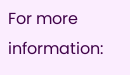For more information: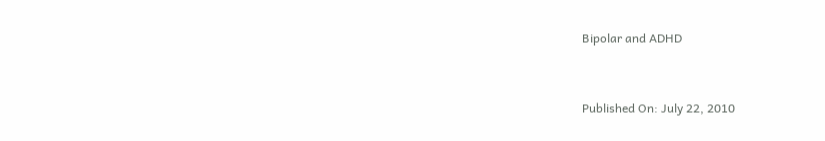Bipolar and ADHD


Published On: July 22, 2010